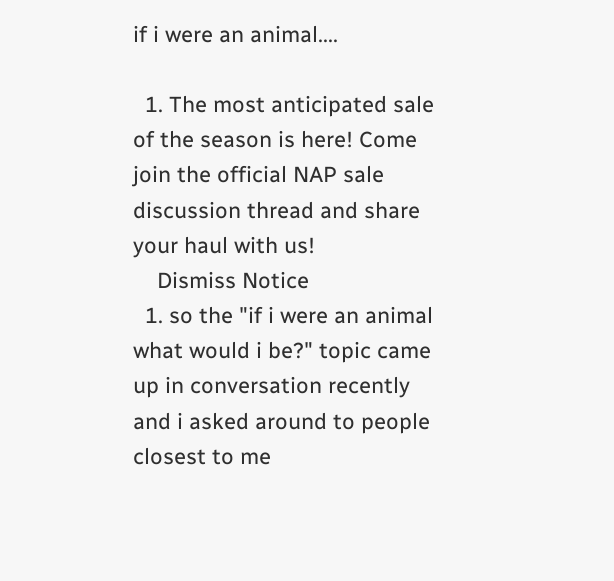if i were an animal....

  1. The most anticipated sale of the season is here! Come join the official NAP sale discussion thread and share your haul with us!
    Dismiss Notice
  1. so the "if i were an animal what would i be?" topic came up in conversation recently and i asked around to people closest to me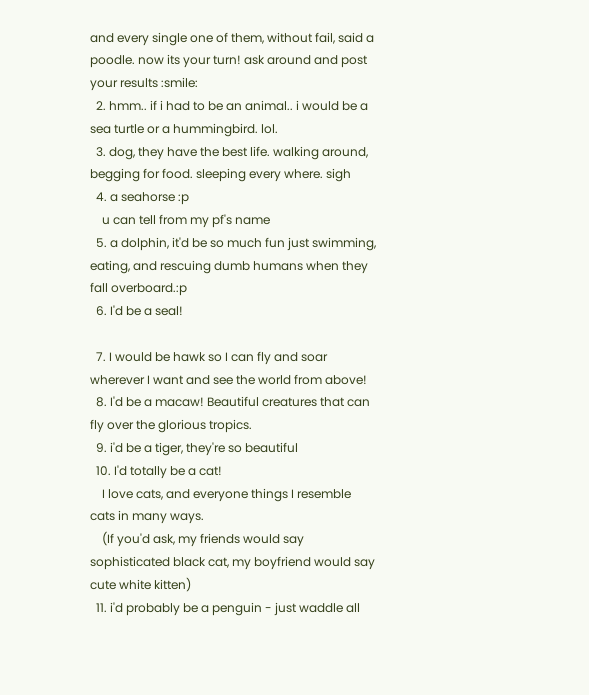and every single one of them, without fail, said a poodle. now its your turn! ask around and post your results :smile:
  2. hmm.. if i had to be an animal.. i would be a sea turtle or a hummingbird. lol.
  3. dog, they have the best life. walking around, begging for food. sleeping every where. sigh
  4. a seahorse :p
    u can tell from my pf's name
  5. a dolphin, it'd be so much fun just swimming, eating, and rescuing dumb humans when they fall overboard.:p
  6. I'd be a seal!

  7. I would be hawk so I can fly and soar wherever I want and see the world from above!
  8. I'd be a macaw! Beautiful creatures that can fly over the glorious tropics.
  9. i'd be a tiger, they're so beautiful
  10. I'd totally be a cat!
    I love cats, and everyone things I resemble cats in many ways.
    (If you'd ask, my friends would say sophisticated black cat, my boyfriend would say cute white kitten)
  11. i'd probably be a penguin - just waddle all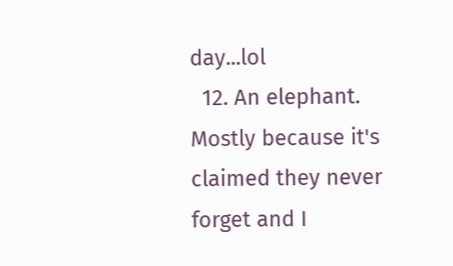day...lol
  12. An elephant. Mostly because it's claimed they never forget and I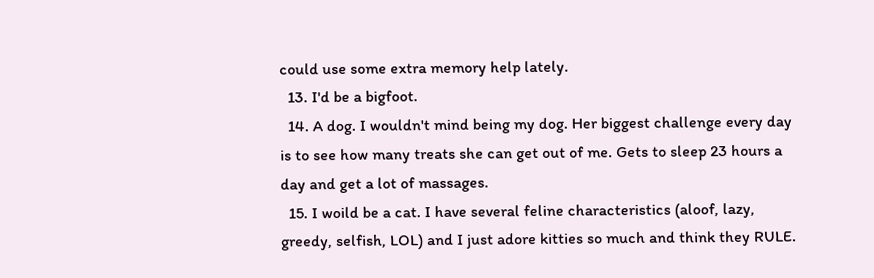could use some extra memory help lately.
  13. I'd be a bigfoot.
  14. A dog. I wouldn't mind being my dog. Her biggest challenge every day is to see how many treats she can get out of me. Gets to sleep 23 hours a day and get a lot of massages.
  15. I woild be a cat. I have several feline characteristics (aloof, lazy, greedy, selfish, LOL) and I just adore kitties so much and think they RULE.